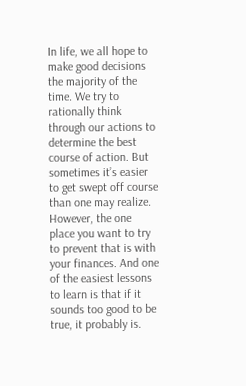In life, we all hope to make good decisions the majority of the time. We try to rationally think through our actions to determine the best course of action. But sometimes it’s easier to get swept off course than one may realize. However, the one place you want to try to prevent that is with your finances. And one of the easiest lessons to learn is that if it sounds too good to be true, it probably is.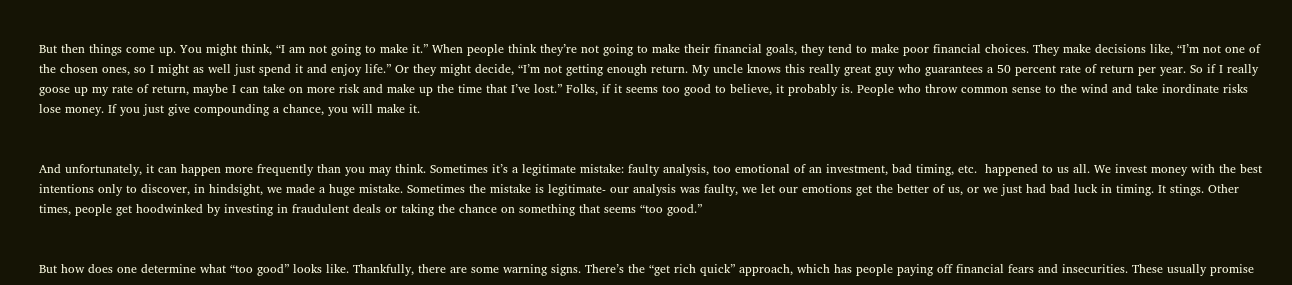But then things come up. You might think, “I am not going to make it.” When people think they’re not going to make their financial goals, they tend to make poor financial choices. They make decisions like, “I’m not one of the chosen ones, so I might as well just spend it and enjoy life.” Or they might decide, “I’m not getting enough return. My uncle knows this really great guy who guarantees a 50 percent rate of return per year. So if I really goose up my rate of return, maybe I can take on more risk and make up the time that I’ve lost.” Folks, if it seems too good to believe, it probably is. People who throw common sense to the wind and take inordinate risks lose money. If you just give compounding a chance, you will make it.


And unfortunately, it can happen more frequently than you may think. Sometimes it’s a legitimate mistake: faulty analysis, too emotional of an investment, bad timing, etc.  happened to us all. We invest money with the best intentions only to discover, in hindsight, we made a huge mistake. Sometimes the mistake is legitimate- our analysis was faulty, we let our emotions get the better of us, or we just had bad luck in timing. It stings. Other times, people get hoodwinked by investing in fraudulent deals or taking the chance on something that seems “too good.”


But how does one determine what “too good” looks like. Thankfully, there are some warning signs. There’s the “get rich quick” approach, which has people paying off financial fears and insecurities. These usually promise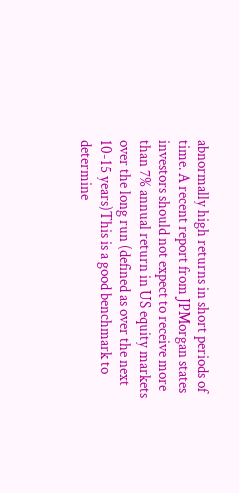abnormally high returns in short periods of time. A recent report from JPMorgan states  investors should not expect to receive more than 7% annual return in US equity markets over the long run (defined as over the next 10-15 years)This is a good benchmark to determine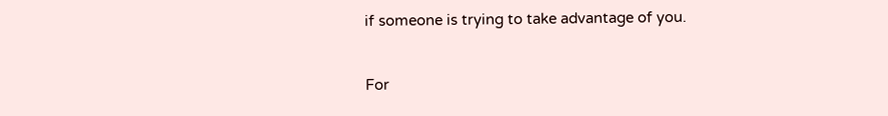if someone is trying to take advantage of you.


For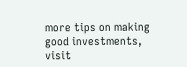more tips on making good investments, visit